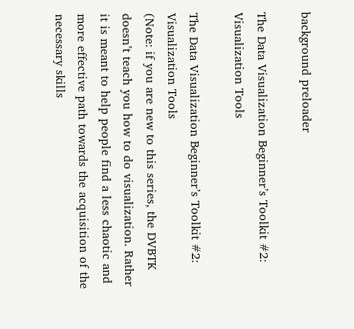background preloader

The Data Visualization Beginner’s Toolkit #2: Visualization Tools

The Data Visualization Beginner’s Toolkit #2: Visualization Tools
(Note: if you are new to this series, the DVBTK doesn’t teach you how to do visualization. Rather it is meant to help people find a less chaotic and more effective path towards the acquisition of the necessary skills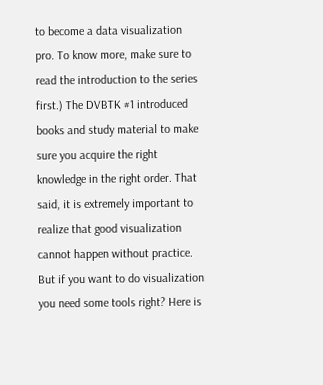to become a data visualization pro. To know more, make sure to read the introduction to the series first.) The DVBTK #1 introduced books and study material to make sure you acquire the right knowledge in the right order. That said, it is extremely important to realize that good visualization cannot happen without practice. But if you want to do visualization you need some tools right? Here is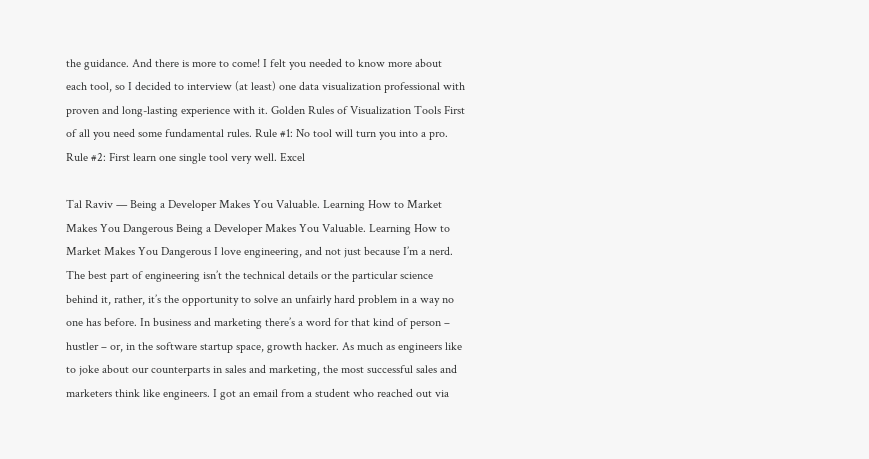the guidance. And there is more to come! I felt you needed to know more about each tool, so I decided to interview (at least) one data visualization professional with proven and long-lasting experience with it. Golden Rules of Visualization Tools First of all you need some fundamental rules. Rule #1: No tool will turn you into a pro. Rule #2: First learn one single tool very well. Excel

Tal Raviv — Being a Developer Makes You Valuable. Learning How to Market Makes You Dangerous Being a Developer Makes You Valuable. Learning How to Market Makes You Dangerous I love engineering, and not just because I’m a nerd. The best part of engineering isn’t the technical details or the particular science behind it, rather, it’s the opportunity to solve an unfairly hard problem in a way no one has before. In business and marketing there’s a word for that kind of person – hustler – or, in the software startup space, growth hacker. As much as engineers like to joke about our counterparts in sales and marketing, the most successful sales and marketers think like engineers. I got an email from a student who reached out via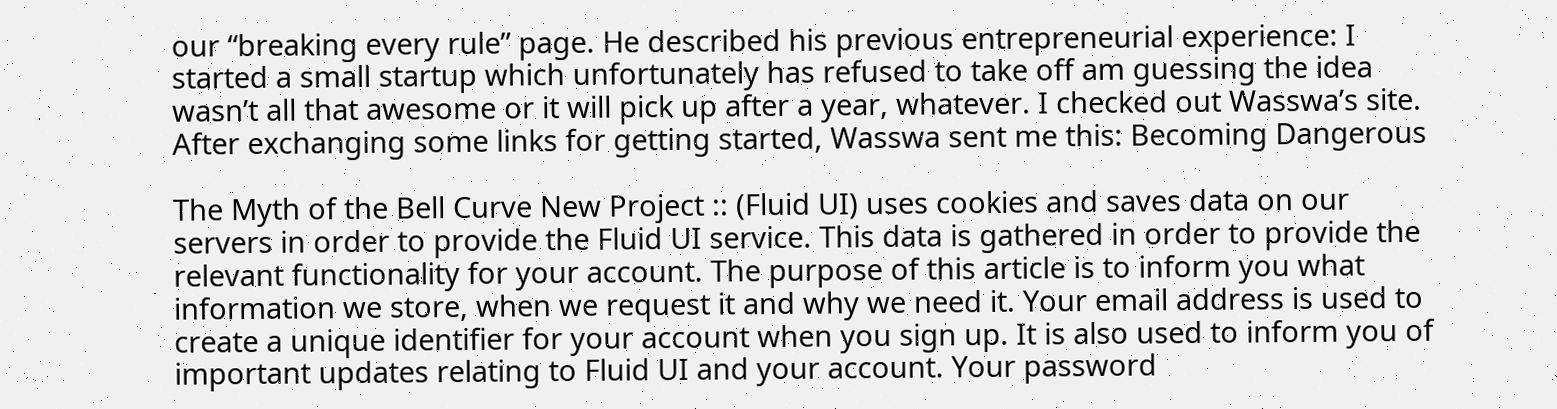our “breaking every rule” page. He described his previous entrepreneurial experience: I started a small startup which unfortunately has refused to take off am guessing the idea wasn’t all that awesome or it will pick up after a year, whatever. I checked out Wasswa’s site. After exchanging some links for getting started, Wasswa sent me this: Becoming Dangerous

The Myth of the Bell Curve New Project :: (Fluid UI) uses cookies and saves data on our servers in order to provide the Fluid UI service. This data is gathered in order to provide the relevant functionality for your account. The purpose of this article is to inform you what information we store, when we request it and why we need it. Your email address is used to create a unique identifier for your account when you sign up. It is also used to inform you of important updates relating to Fluid UI and your account. Your password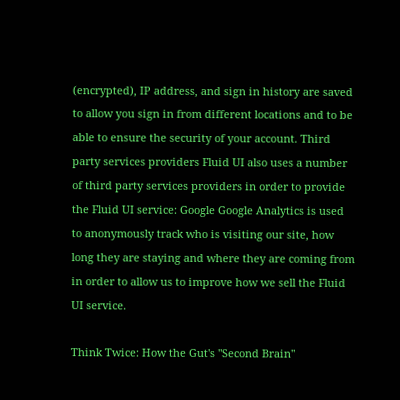(encrypted), IP address, and sign in history are saved to allow you sign in from different locations and to be able to ensure the security of your account. Third party services providers Fluid UI also uses a number of third party services providers in order to provide the Fluid UI service: Google Google Analytics is used to anonymously track who is visiting our site, how long they are staying and where they are coming from in order to allow us to improve how we sell the Fluid UI service.

Think Twice: How the Gut's "Second Brain"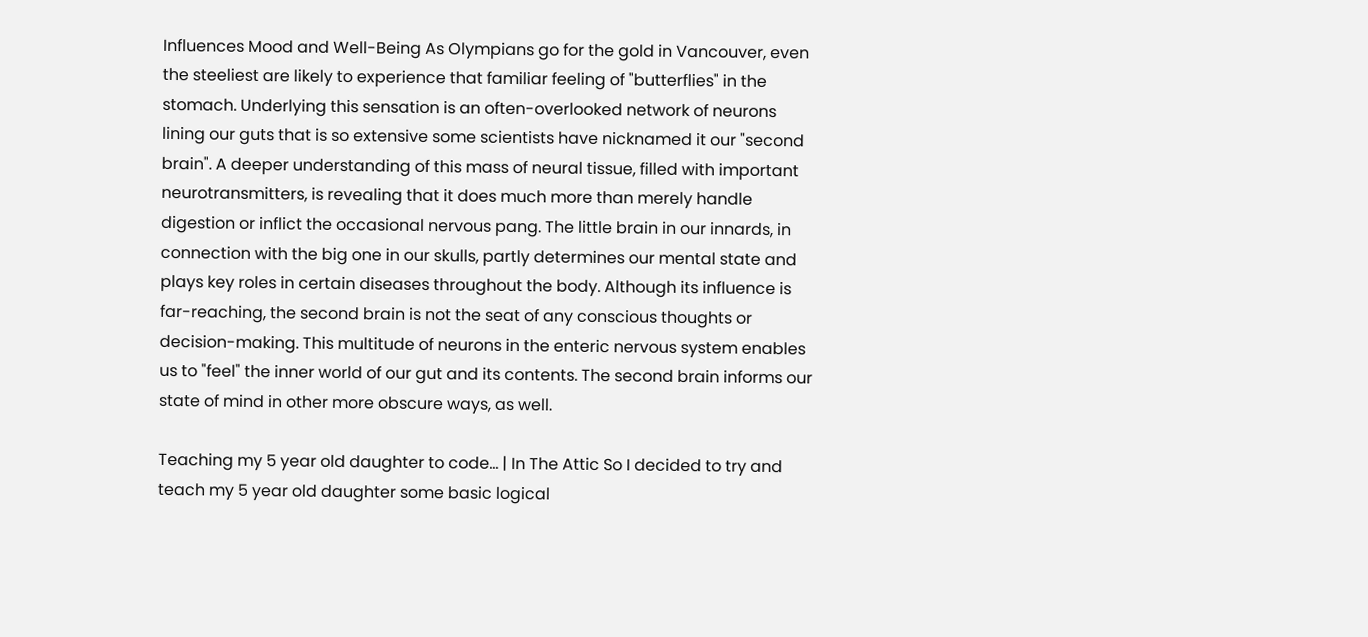Influences Mood and Well-Being As Olympians go for the gold in Vancouver, even the steeliest are likely to experience that familiar feeling of "butterflies" in the stomach. Underlying this sensation is an often-overlooked network of neurons lining our guts that is so extensive some scientists have nicknamed it our "second brain". A deeper understanding of this mass of neural tissue, filled with important neurotransmitters, is revealing that it does much more than merely handle digestion or inflict the occasional nervous pang. The little brain in our innards, in connection with the big one in our skulls, partly determines our mental state and plays key roles in certain diseases throughout the body. Although its influence is far-reaching, the second brain is not the seat of any conscious thoughts or decision-making. This multitude of neurons in the enteric nervous system enables us to "feel" the inner world of our gut and its contents. The second brain informs our state of mind in other more obscure ways, as well.

Teaching my 5 year old daughter to code… | In The Attic So I decided to try and teach my 5 year old daughter some basic logical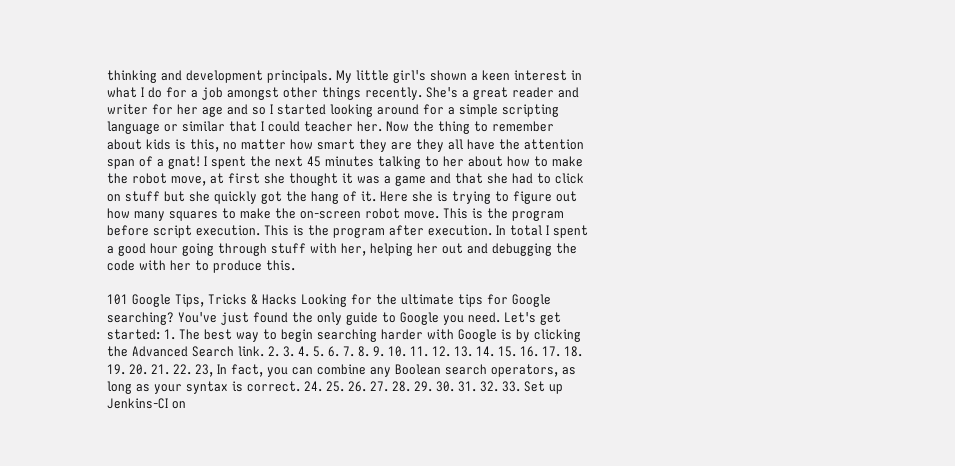thinking and development principals. My little girl's shown a keen interest in what I do for a job amongst other things recently. She's a great reader and writer for her age and so I started looking around for a simple scripting language or similar that I could teacher her. Now the thing to remember about kids is this, no matter how smart they are they all have the attention span of a gnat! I spent the next 45 minutes talking to her about how to make the robot move, at first she thought it was a game and that she had to click on stuff but she quickly got the hang of it. Here she is trying to figure out how many squares to make the on-screen robot move. This is the program before script execution. This is the program after execution. In total I spent a good hour going through stuff with her, helping her out and debugging the code with her to produce this.

101 Google Tips, Tricks & Hacks Looking for the ultimate tips for Google searching? You've just found the only guide to Google you need. Let's get started: 1. The best way to begin searching harder with Google is by clicking the Advanced Search link. 2. 3. 4. 5. 6. 7. 8. 9. 10. 11. 12. 13. 14. 15. 16. 17. 18. 19. 20. 21. 22. 23, In fact, you can combine any Boolean search operators, as long as your syntax is correct. 24. 25. 26. 27. 28. 29. 30. 31. 32. 33. Set up Jenkins-CI on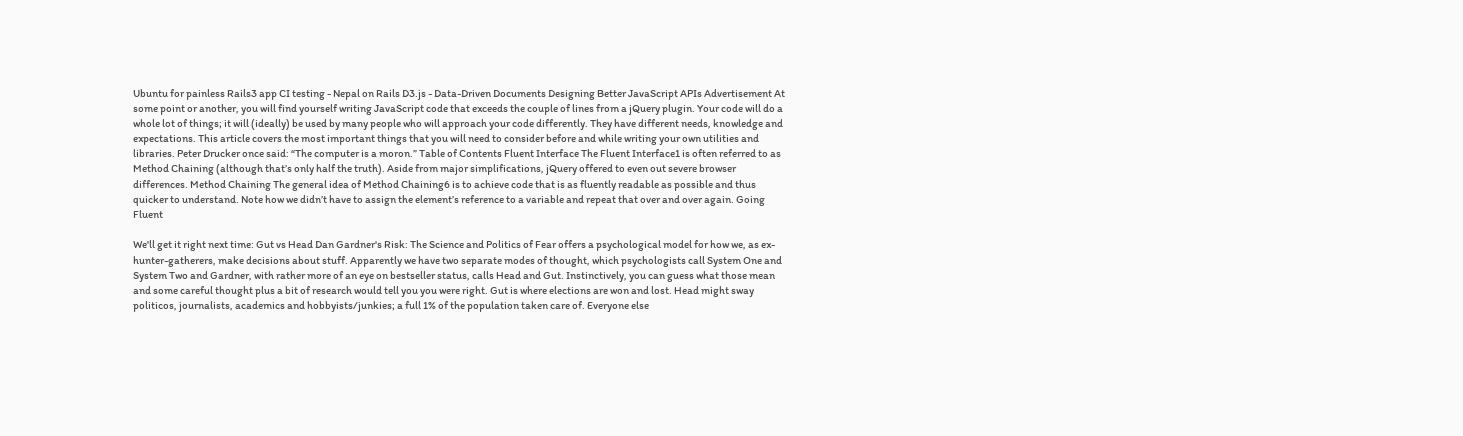Ubuntu for painless Rails3 app CI testing - Nepal on Rails D3.js - Data-Driven Documents Designing Better JavaScript APIs Advertisement At some point or another, you will find yourself writing JavaScript code that exceeds the couple of lines from a jQuery plugin. Your code will do a whole lot of things; it will (ideally) be used by many people who will approach your code differently. They have different needs, knowledge and expectations. This article covers the most important things that you will need to consider before and while writing your own utilities and libraries. Peter Drucker once said: “The computer is a moron.” Table of Contents Fluent Interface The Fluent Interface1 is often referred to as Method Chaining (although that’s only half the truth). Aside from major simplifications, jQuery offered to even out severe browser differences. Method Chaining The general idea of Method Chaining6 is to achieve code that is as fluently readable as possible and thus quicker to understand. Note how we didn’t have to assign the element’s reference to a variable and repeat that over and over again. Going Fluent

We'll get it right next time: Gut vs Head Dan Gardner's Risk: The Science and Politics of Fear offers a psychological model for how we, as ex-hunter-gatherers, make decisions about stuff. Apparently we have two separate modes of thought, which psychologists call System One and System Two and Gardner, with rather more of an eye on bestseller status, calls Head and Gut. Instinctively, you can guess what those mean and some careful thought plus a bit of research would tell you you were right. Gut is where elections are won and lost. Head might sway politicos, journalists, academics and hobbyists/junkies; a full 1% of the population taken care of. Everyone else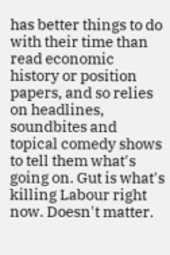has better things to do with their time than read economic history or position papers, and so relies on headlines, soundbites and topical comedy shows to tell them what's going on. Gut is what's killing Labour right now. Doesn't matter.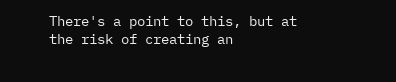There's a point to this, but at the risk of creating an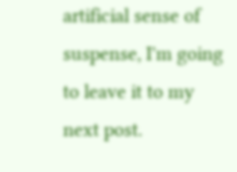artificial sense of suspense, I'm going to leave it to my next post.